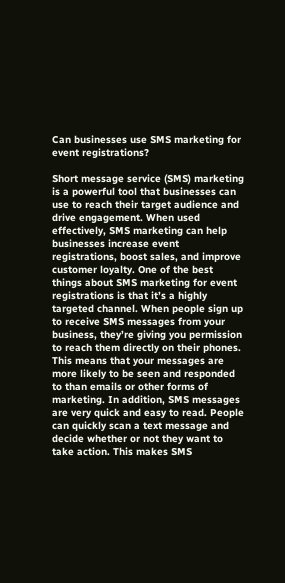Can businesses use SMS marketing for event registrations?

Short message service (SMS) marketing is a powerful tool that businesses can use to reach their target audience and drive engagement. When used effectively, SMS marketing can help businesses increase event registrations, boost sales, and improve customer loyalty. One of the best things about SMS marketing for event registrations is that it’s a highly targeted channel. When people sign up to receive SMS messages from your business, they’re giving you permission to reach them directly on their phones. This means that your messages are more likely to be seen and responded to than emails or other forms of marketing. In addition, SMS messages are very quick and easy to read. People can quickly scan a text message and decide whether or not they want to take action. This makes SMS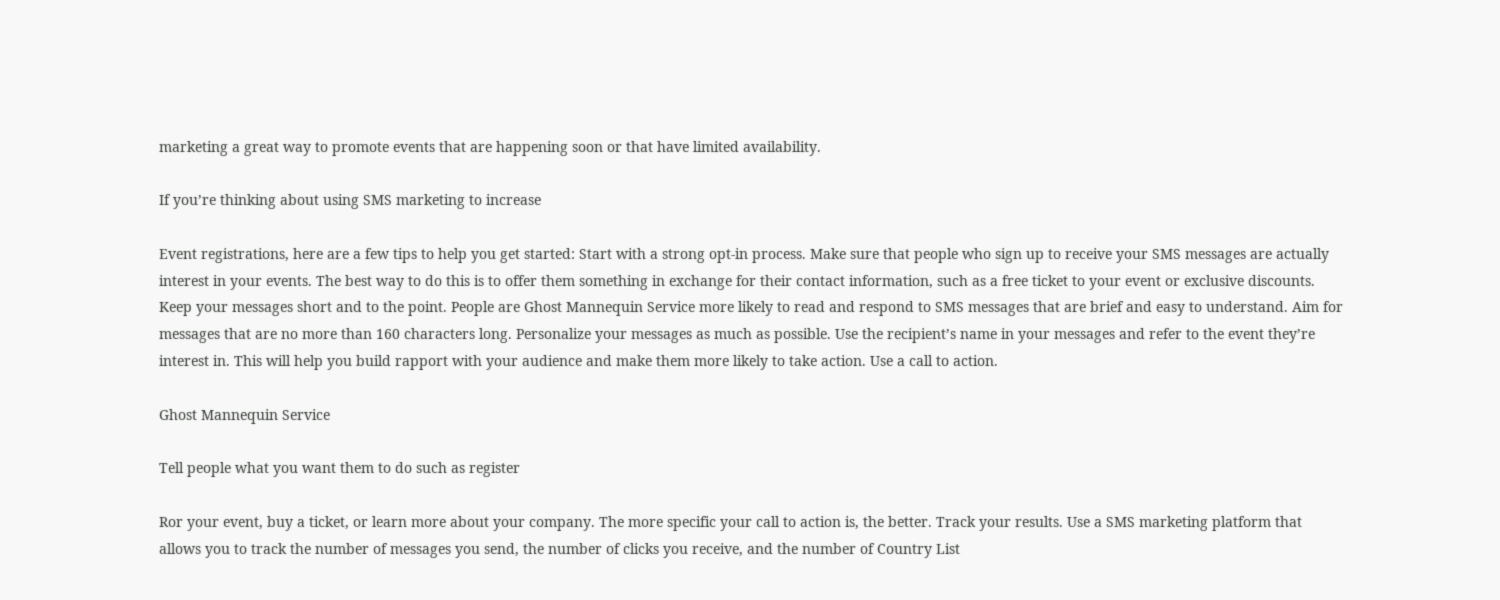marketing a great way to promote events that are happening soon or that have limited availability.

If you’re thinking about using SMS marketing to increase

Event registrations, here are a few tips to help you get started: Start with a strong opt-in process. Make sure that people who sign up to receive your SMS messages are actually interest in your events. The best way to do this is to offer them something in exchange for their contact information, such as a free ticket to your event or exclusive discounts. Keep your messages short and to the point. People are Ghost Mannequin Service more likely to read and respond to SMS messages that are brief and easy to understand. Aim for messages that are no more than 160 characters long. Personalize your messages as much as possible. Use the recipient’s name in your messages and refer to the event they’re interest in. This will help you build rapport with your audience and make them more likely to take action. Use a call to action.

Ghost Mannequin Service

Tell people what you want them to do such as register

Ror your event, buy a ticket, or learn more about your company. The more specific your call to action is, the better. Track your results. Use a SMS marketing platform that allows you to track the number of messages you send, the number of clicks you receive, and the number of Country List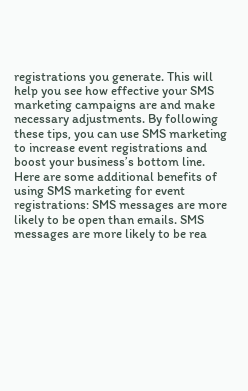registrations you generate. This will help you see how effective your SMS marketing campaigns are and make necessary adjustments. By following these tips, you can use SMS marketing to increase event registrations and boost your business’s bottom line. Here are some additional benefits of using SMS marketing for event registrations: SMS messages are more likely to be open than emails. SMS messages are more likely to be rea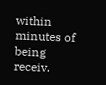within minutes of being receiv.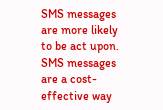SMS messages are more likely to be act upon. SMS messages are a cost-effective way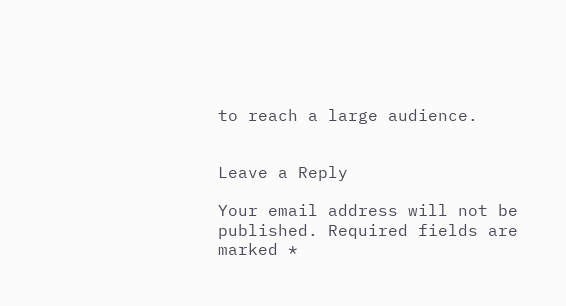to reach a large audience.


Leave a Reply

Your email address will not be published. Required fields are marked *